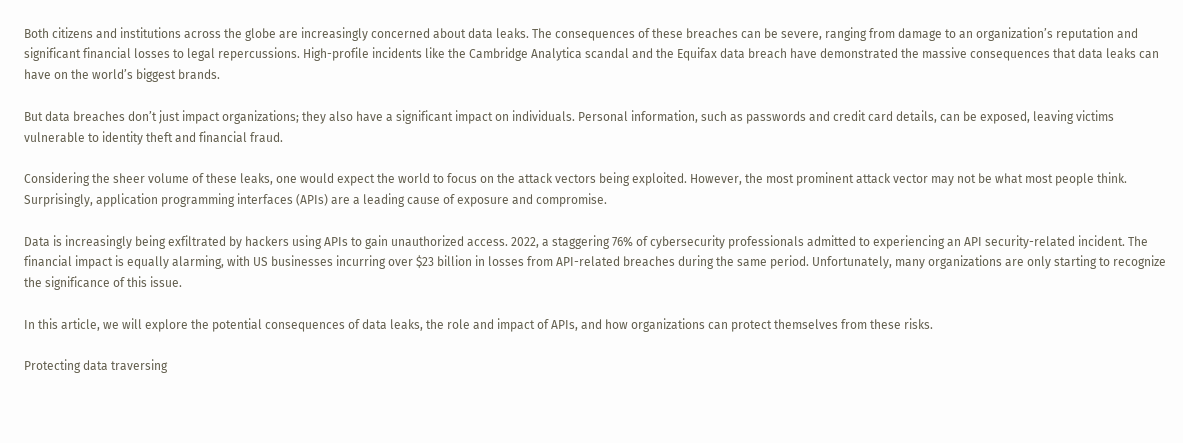Both citizens and institutions across the globe are increasingly concerned about data leaks. The consequences of these breaches can be severe, ranging from damage to an organization’s reputation and significant financial losses to legal repercussions. High-profile incidents like the Cambridge Analytica scandal and the Equifax data breach have demonstrated the massive consequences that data leaks can have on the world’s biggest brands.

But data breaches don’t just impact organizations; they also have a significant impact on individuals. Personal information, such as passwords and credit card details, can be exposed, leaving victims vulnerable to identity theft and financial fraud.

Considering the sheer volume of these leaks, one would expect the world to focus on the attack vectors being exploited. However, the most prominent attack vector may not be what most people think. Surprisingly, application programming interfaces (APIs) are a leading cause of exposure and compromise.

Data is increasingly being exfiltrated by hackers using APIs to gain unauthorized access. 2022, a staggering 76% of cybersecurity professionals admitted to experiencing an API security-related incident. The financial impact is equally alarming, with US businesses incurring over $23 billion in losses from API-related breaches during the same period. Unfortunately, many organizations are only starting to recognize the significance of this issue.

In this article, we will explore the potential consequences of data leaks, the role and impact of APIs, and how organizations can protect themselves from these risks.

Protecting data traversing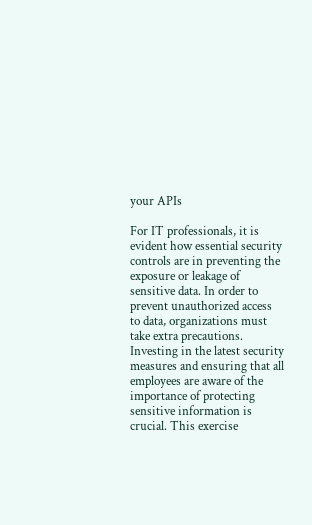your APIs

For IT professionals, it is evident how essential security controls are in preventing the exposure or leakage of sensitive data. In order to prevent unauthorized access to data, organizations must take extra precautions. Investing in the latest security measures and ensuring that all employees are aware of the importance of protecting sensitive information is crucial. This exercise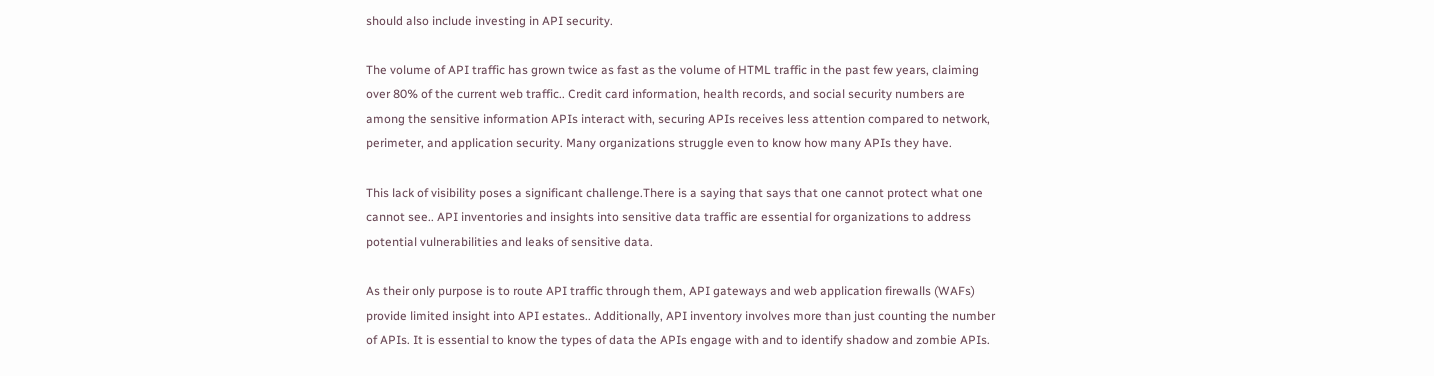should also include investing in API security.

The volume of API traffic has grown twice as fast as the volume of HTML traffic in the past few years, claiming over 80% of the current web traffic.. Credit card information, health records, and social security numbers are among the sensitive information APIs interact with, securing APIs receives less attention compared to network, perimeter, and application security. Many organizations struggle even to know how many APIs they have.

This lack of visibility poses a significant challenge.There is a saying that says that one cannot protect what one cannot see.. API inventories and insights into sensitive data traffic are essential for organizations to address potential vulnerabilities and leaks of sensitive data.

As their only purpose is to route API traffic through them, API gateways and web application firewalls (WAFs) provide limited insight into API estates.. Additionally, API inventory involves more than just counting the number of APIs. It is essential to know the types of data the APIs engage with and to identify shadow and zombie APIs.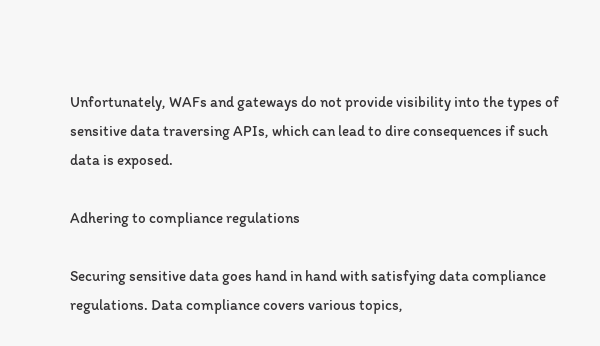Unfortunately, WAFs and gateways do not provide visibility into the types of sensitive data traversing APIs, which can lead to dire consequences if such data is exposed.

Adhering to compliance regulations

Securing sensitive data goes hand in hand with satisfying data compliance regulations. Data compliance covers various topics,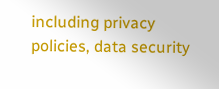including privacy policies, data security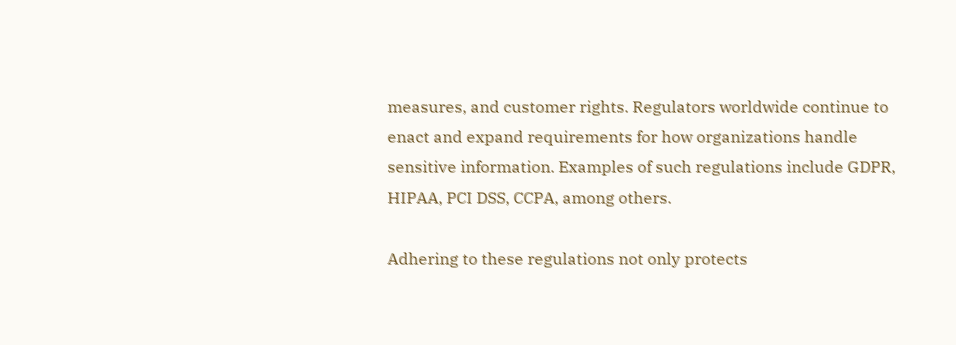measures, and customer rights. Regulators worldwide continue to enact and expand requirements for how organizations handle sensitive information. Examples of such regulations include GDPR, HIPAA, PCI DSS, CCPA, among others.

Adhering to these regulations not only protects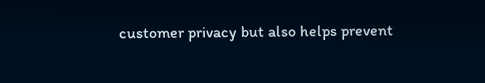customer privacy but also helps prevent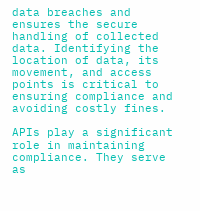data breaches and ensures the secure handling of collected data. Identifying the location of data, its movement, and access points is critical to ensuring compliance and avoiding costly fines.

APIs play a significant role in maintaining compliance. They serve as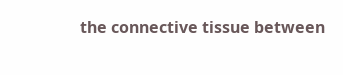the connective tissue between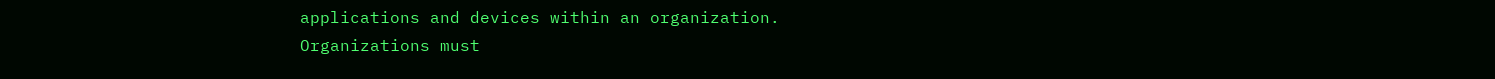applications and devices within an organization. Organizations must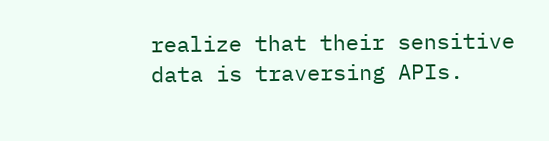realize that their sensitive data is traversing APIs.